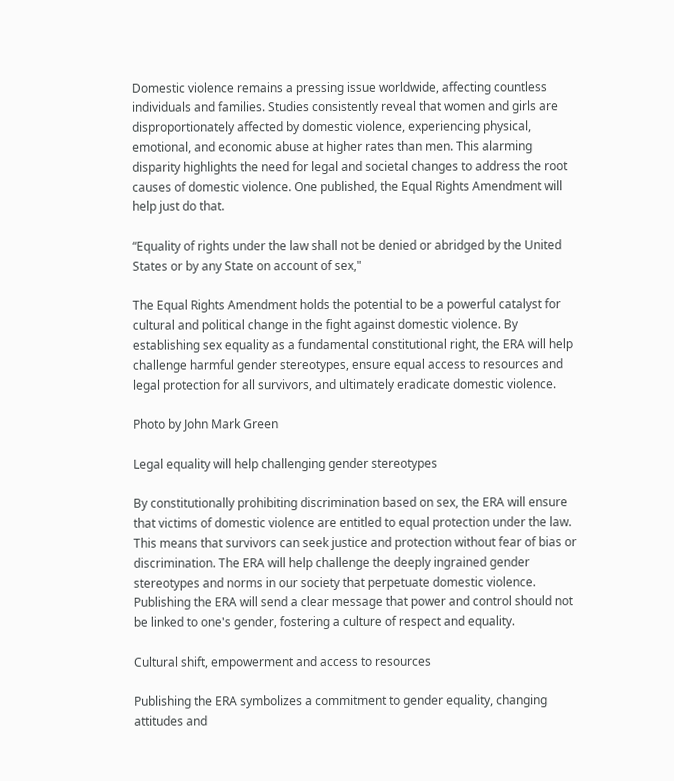Domestic violence remains a pressing issue worldwide, affecting countless individuals and families. Studies consistently reveal that women and girls are disproportionately affected by domestic violence, experiencing physical, emotional, and economic abuse at higher rates than men. This alarming disparity highlights the need for legal and societal changes to address the root causes of domestic violence. One published, the Equal Rights Amendment will help just do that.

“Equality of rights under the law shall not be denied or abridged by the United States or by any State on account of sex,"

The Equal Rights Amendment holds the potential to be a powerful catalyst for cultural and political change in the fight against domestic violence. By establishing sex equality as a fundamental constitutional right, the ERA will help challenge harmful gender stereotypes, ensure equal access to resources and legal protection for all survivors, and ultimately eradicate domestic violence.

Photo by John Mark Green

Legal equality will help challenging gender stereotypes

By constitutionally prohibiting discrimination based on sex, the ERA will ensure that victims of domestic violence are entitled to equal protection under the law. This means that survivors can seek justice and protection without fear of bias or discrimination. The ERA will help challenge the deeply ingrained gender stereotypes and norms in our society that perpetuate domestic violence. Publishing the ERA will send a clear message that power and control should not be linked to one's gender, fostering a culture of respect and equality.

Cultural shift, empowerment and access to resources

Publishing the ERA symbolizes a commitment to gender equality, changing attitudes and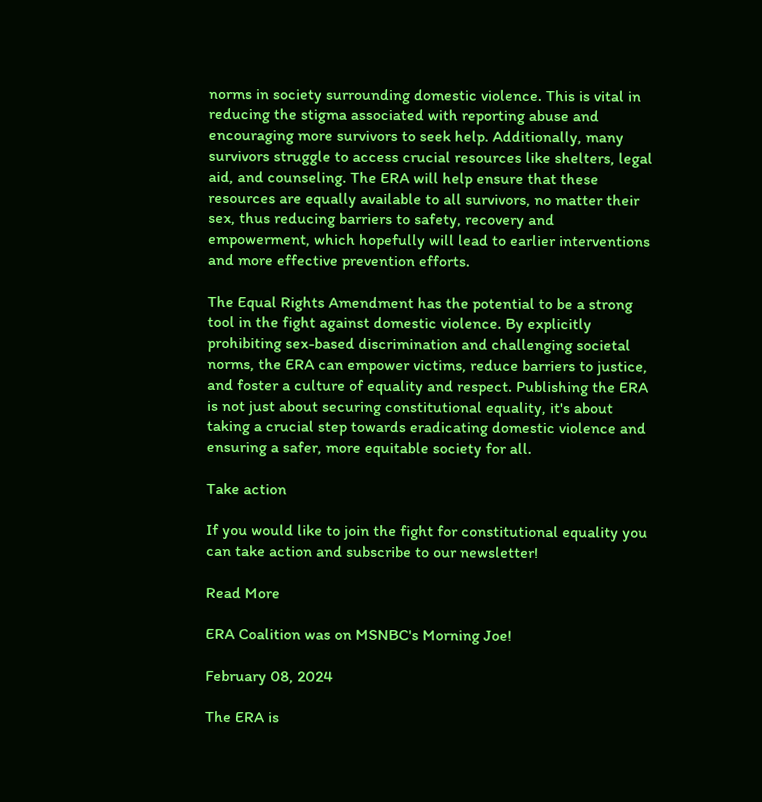norms in society surrounding domestic violence. This is vital in reducing the stigma associated with reporting abuse and encouraging more survivors to seek help. Additionally, many survivors struggle to access crucial resources like shelters, legal aid, and counseling. The ERA will help ensure that these resources are equally available to all survivors, no matter their sex, thus reducing barriers to safety, recovery and empowerment, which hopefully will lead to earlier interventions and more effective prevention efforts.

The Equal Rights Amendment has the potential to be a strong tool in the fight against domestic violence. By explicitly prohibiting sex-based discrimination and challenging societal norms, the ERA can empower victims, reduce barriers to justice, and foster a culture of equality and respect. Publishing the ERA is not just about securing constitutional equality, it's about taking a crucial step towards eradicating domestic violence and ensuring a safer, more equitable society for all.

Take action

If you would like to join the fight for constitutional equality you can take action and subscribe to our newsletter!

Read More

ERA Coalition was on MSNBC's Morning Joe!

February 08, 2024

The ERA is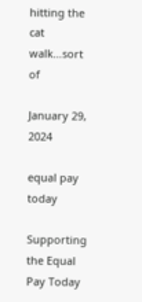hitting the cat walk…sort of

January 29, 2024

equal pay today

Supporting the Equal Pay Today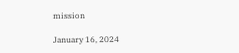mission

January 16, 2024